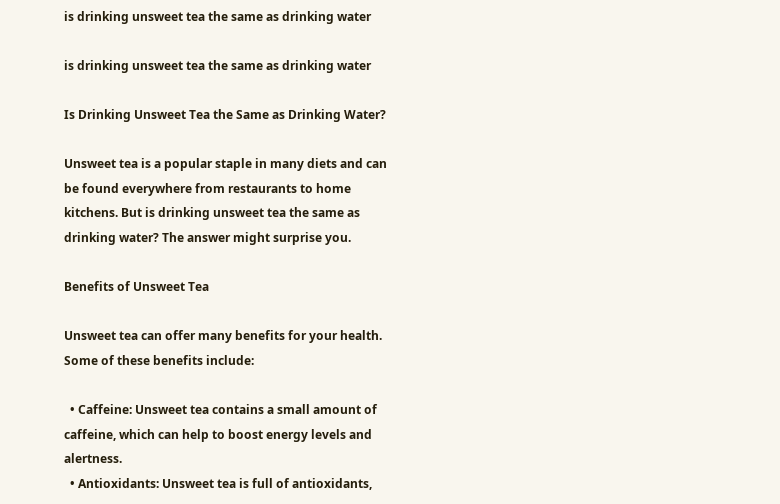is drinking unsweet tea the same as drinking water

is drinking unsweet tea the same as drinking water

Is Drinking Unsweet Tea the Same as Drinking Water?

Unsweet tea is a popular staple in many diets and can be found everywhere from restaurants to home kitchens. But is drinking unsweet tea the same as drinking water? The answer might surprise you.

Benefits of Unsweet Tea

Unsweet tea can offer many benefits for your health. Some of these benefits include:

  • Caffeine: Unsweet tea contains a small amount of caffeine, which can help to boost energy levels and alertness.
  • Antioxidants: Unsweet tea is full of antioxidants,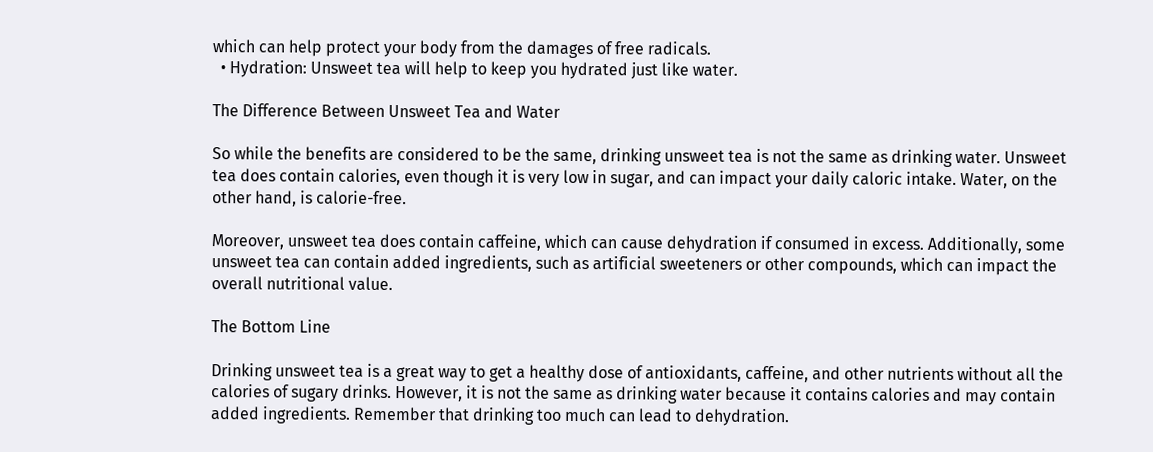which can help protect your body from the damages of free radicals.
  • Hydration: Unsweet tea will help to keep you hydrated just like water.

The Difference Between Unsweet Tea and Water

So while the benefits are considered to be the same, drinking unsweet tea is not the same as drinking water. Unsweet tea does contain calories, even though it is very low in sugar, and can impact your daily caloric intake. Water, on the other hand, is calorie-free.

Moreover, unsweet tea does contain caffeine, which can cause dehydration if consumed in excess. Additionally, some unsweet tea can contain added ingredients, such as artificial sweeteners or other compounds, which can impact the overall nutritional value.

The Bottom Line

Drinking unsweet tea is a great way to get a healthy dose of antioxidants, caffeine, and other nutrients without all the calories of sugary drinks. However, it is not the same as drinking water because it contains calories and may contain added ingredients. Remember that drinking too much can lead to dehydration.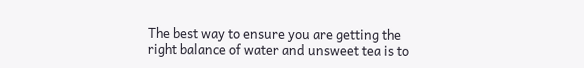The best way to ensure you are getting the right balance of water and unsweet tea is to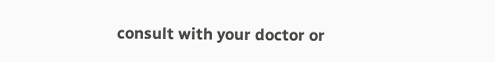consult with your doctor or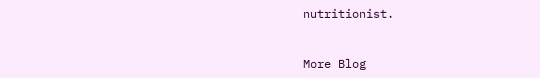nutritionist.


More Blog